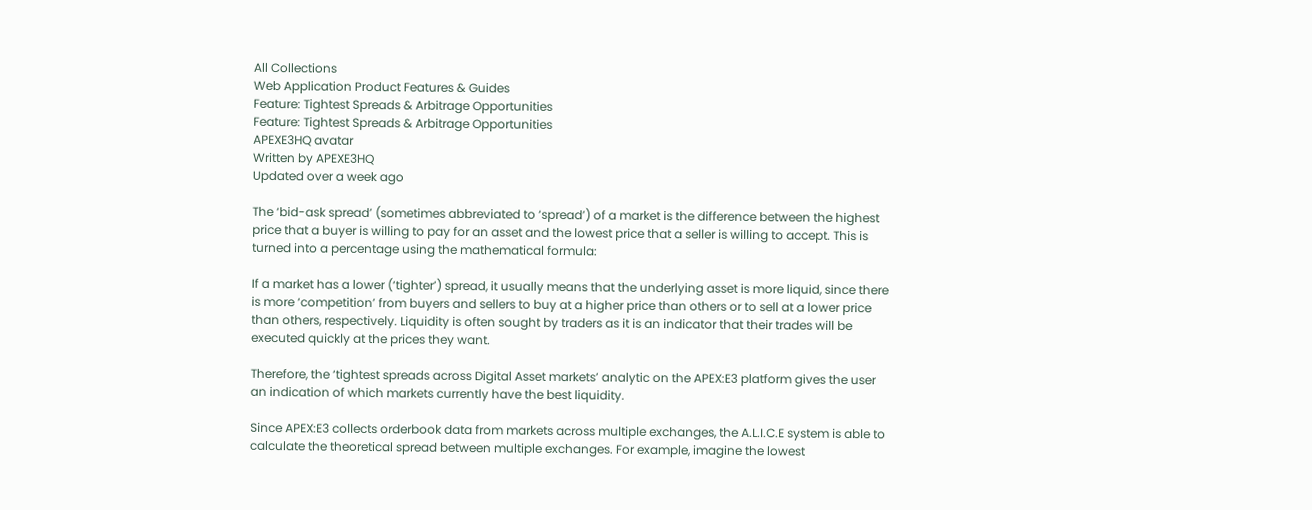All Collections
Web Application Product Features & Guides
Feature: Tightest Spreads & Arbitrage Opportunities
Feature: Tightest Spreads & Arbitrage Opportunities
APEXE3HQ avatar
Written by APEXE3HQ
Updated over a week ago

The ‘bid-ask spread’ (sometimes abbreviated to ‘spread’) of a market is the difference between the highest price that a buyer is willing to pay for an asset and the lowest price that a seller is willing to accept. This is turned into a percentage using the mathematical formula:

If a market has a lower (‘tighter’) spread, it usually means that the underlying asset is more liquid, since there is more ‘competition’ from buyers and sellers to buy at a higher price than others or to sell at a lower price than others, respectively. Liquidity is often sought by traders as it is an indicator that their trades will be executed quickly at the prices they want.

Therefore, the ‘tightest spreads across Digital Asset markets’ analytic on the APEX:E3 platform gives the user an indication of which markets currently have the best liquidity.

Since APEX:E3 collects orderbook data from markets across multiple exchanges, the A.L.I.C.E system is able to calculate the theoretical spread between multiple exchanges. For example, imagine the lowest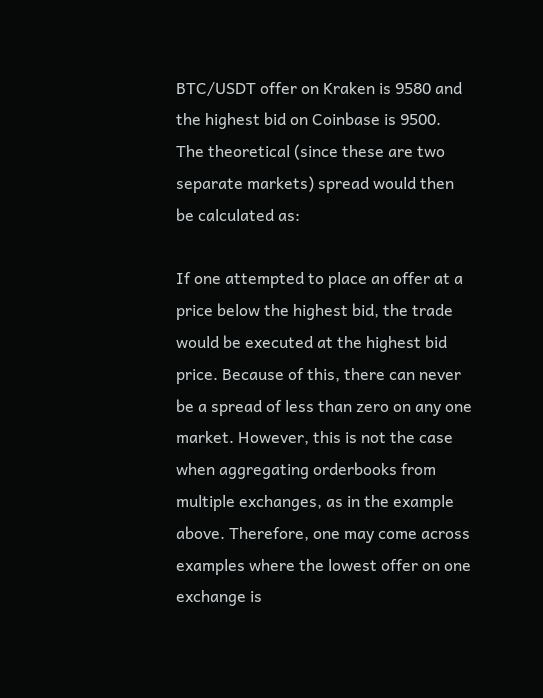BTC/USDT offer on Kraken is 9580 and the highest bid on Coinbase is 9500. The theoretical (since these are two separate markets) spread would then be calculated as:

If one attempted to place an offer at a price below the highest bid, the trade would be executed at the highest bid price. Because of this, there can never be a spread of less than zero on any one market. However, this is not the case when aggregating orderbooks from multiple exchanges, as in the example above. Therefore, one may come across examples where the lowest offer on one exchange is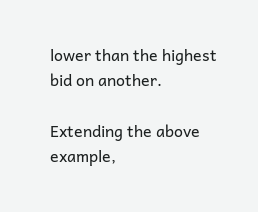lower than the highest bid on another.

Extending the above example,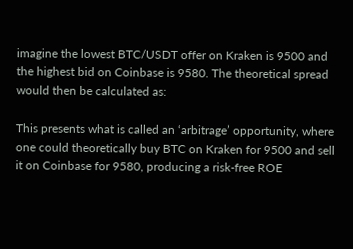imagine the lowest BTC/USDT offer on Kraken is 9500 and the highest bid on Coinbase is 9580. The theoretical spread would then be calculated as:

This presents what is called an ‘arbitrage’ opportunity, where one could theoretically buy BTC on Kraken for 9500 and sell it on Coinbase for 9580, producing a risk-free ROE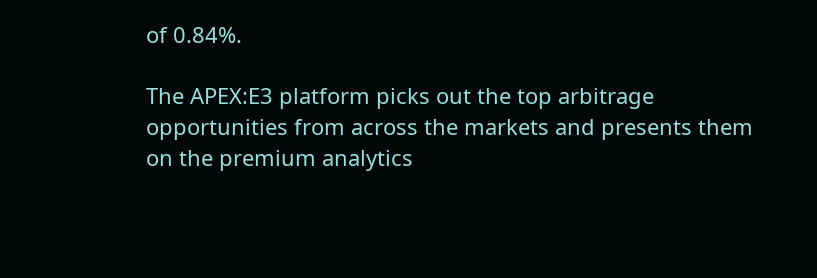of 0.84%.

The APEX:E3 platform picks out the top arbitrage opportunities from across the markets and presents them on the premium analytics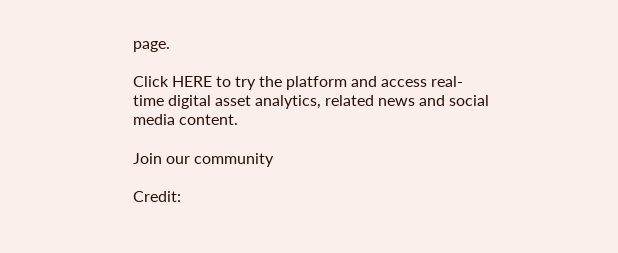page.

Click HERE to try the platform and access real-time digital asset analytics, related news and social media content.

Join our community

Credit: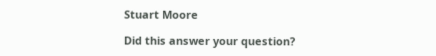Stuart Moore

Did this answer your question?